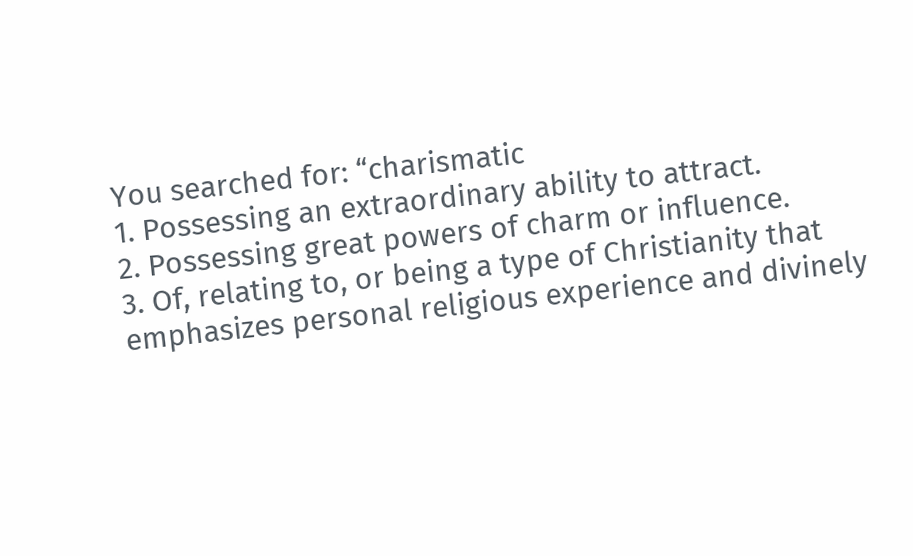You searched for: “charismatic
1. Possessing an extraordinary ability to attract.
2. Possessing great powers of charm or influence.
3. Of, relating to, or being a type of Christianity that emphasizes personal religious experience and divinely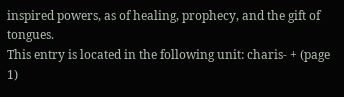inspired powers, as of healing, prophecy, and the gift of tongues.
This entry is located in the following unit: charis- + (page 1)